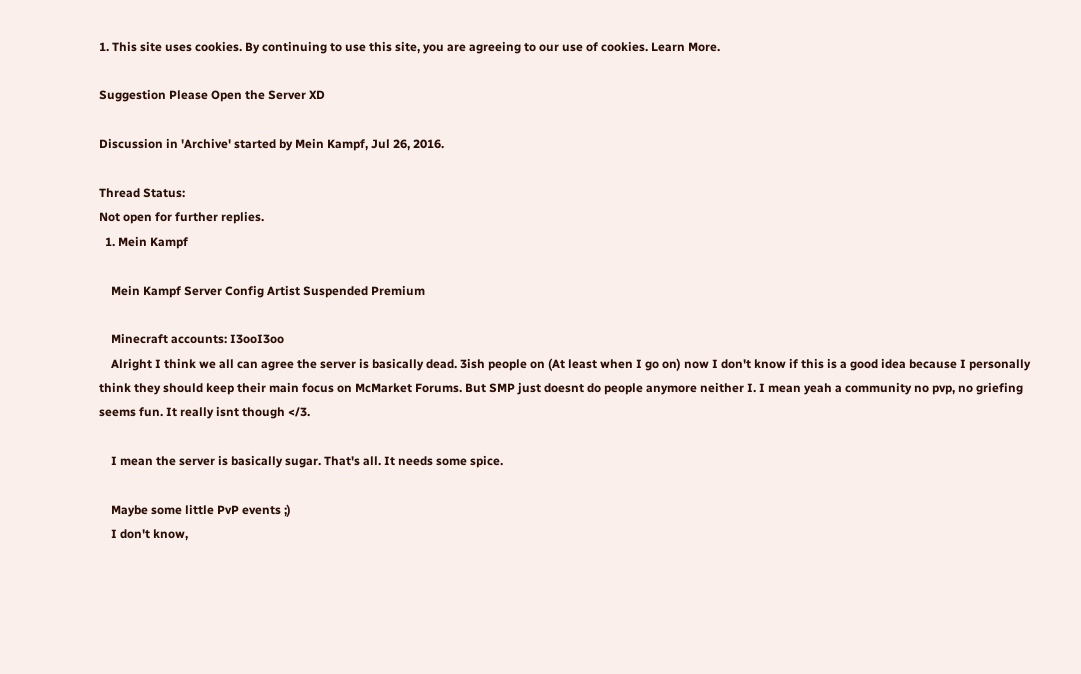1. This site uses cookies. By continuing to use this site, you are agreeing to our use of cookies. Learn More.

Suggestion Please Open the Server XD

Discussion in 'Archive' started by Mein Kampf, Jul 26, 2016.

Thread Status:
Not open for further replies.
  1. Mein Kampf

    Mein Kampf Server Config Artist Suspended Premium

    Minecraft accounts: I3ooI3oo
    Alright I think we all can agree the server is basically dead. 3ish people on (At least when I go on) now I don't know if this is a good idea because I personally think they should keep their main focus on McMarket Forums. But SMP just doesnt do people anymore neither I. I mean yeah a community no pvp, no griefing seems fun. It really isnt though </3.

    I mean the server is basically sugar. That's all. It needs some spice.

    Maybe some little PvP events ;)
    I don't know,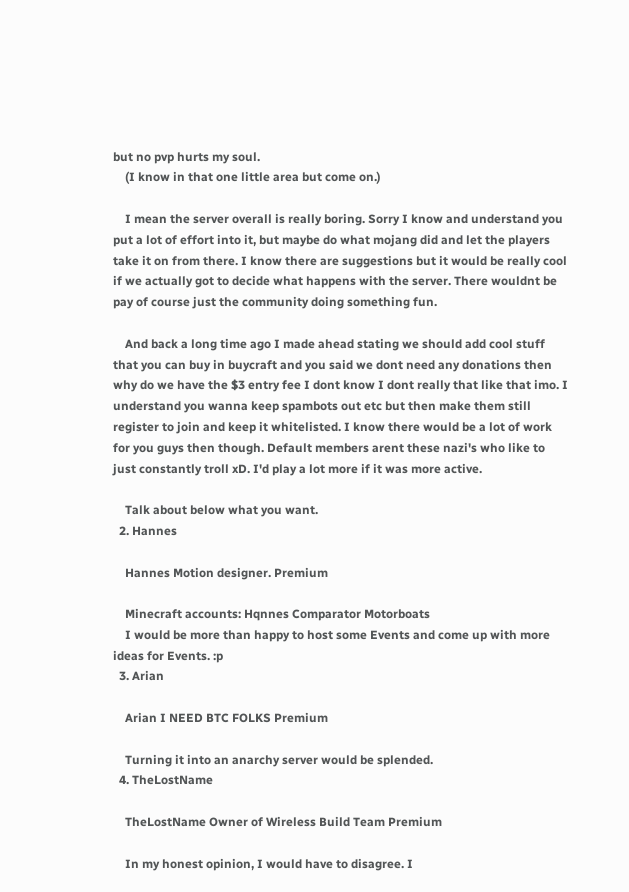but no pvp hurts my soul.
    (I know in that one little area but come on.)

    I mean the server overall is really boring. Sorry I know and understand you put a lot of effort into it, but maybe do what mojang did and let the players take it on from there. I know there are suggestions but it would be really cool if we actually got to decide what happens with the server. There wouldnt be pay of course just the community doing something fun.

    And back a long time ago I made ahead stating we should add cool stuff that you can buy in buycraft and you said we dont need any donations then why do we have the $3 entry fee I dont know I dont really that like that imo. I understand you wanna keep spambots out etc but then make them still register to join and keep it whitelisted. I know there would be a lot of work for you guys then though. Default members arent these nazi's who like to just constantly troll xD. I'd play a lot more if it was more active.

    Talk about below what you want.
  2. Hannes

    Hannes Motion designer. Premium

    Minecraft accounts: Hqnnes Comparator Motorboats
    I would be more than happy to host some Events and come up with more ideas for Events. :p
  3. Arian

    Arian I NEED BTC FOLKS Premium

    Turning it into an anarchy server would be splended.
  4. TheLostName

    TheLostName Owner of Wireless Build Team Premium

    In my honest opinion, I would have to disagree. I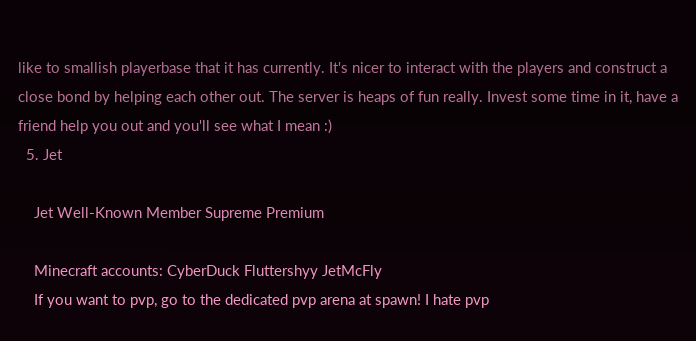like to smallish playerbase that it has currently. It's nicer to interact with the players and construct a close bond by helping each other out. The server is heaps of fun really. Invest some time in it, have a friend help you out and you'll see what I mean :)
  5. Jet

    Jet Well-Known Member Supreme Premium

    Minecraft accounts: CyberDuck Fluttershyy JetMcFly
    If you want to pvp, go to the dedicated pvp arena at spawn! I hate pvp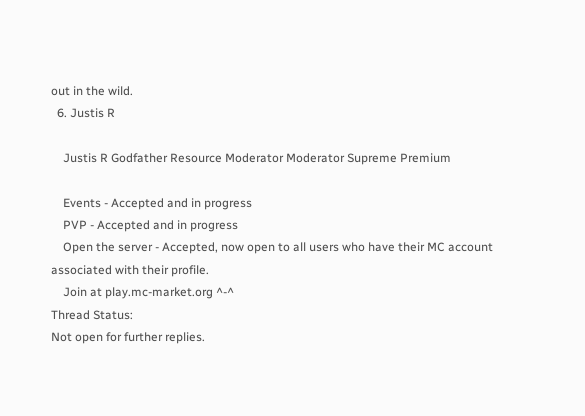out in the wild.
  6. Justis R

    Justis R Godfather Resource Moderator Moderator Supreme Premium

    Events - Accepted and in progress
    PVP - Accepted and in progress
    Open the server - Accepted, now open to all users who have their MC account associated with their profile.
    Join at play.mc-market.org ^-^
Thread Status:
Not open for further replies.